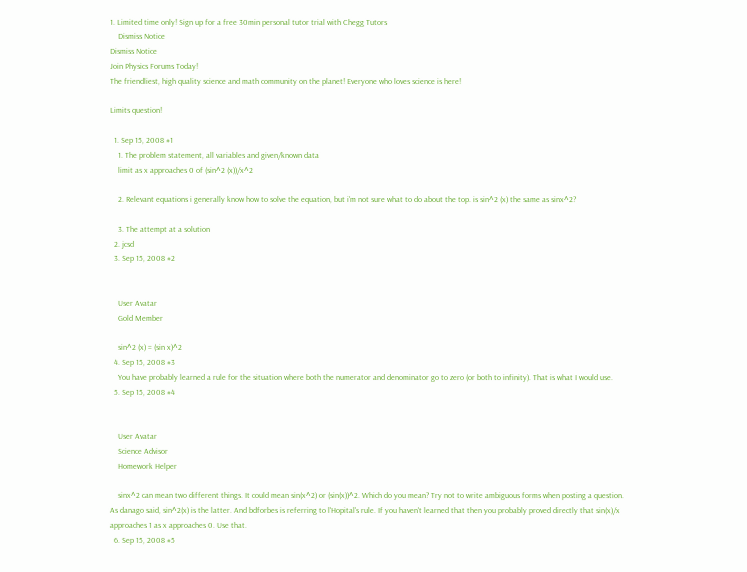1. Limited time only! Sign up for a free 30min personal tutor trial with Chegg Tutors
    Dismiss Notice
Dismiss Notice
Join Physics Forums Today!
The friendliest, high quality science and math community on the planet! Everyone who loves science is here!

Limits question!

  1. Sep 15, 2008 #1
    1. The problem statement, all variables and given/known data
    limit as x approaches 0 of (sin^2 (x))/x^2

    2. Relevant equations i generally know how to solve the equation, but i'm not sure what to do about the top. is sin^2 (x) the same as sinx^2?

    3. The attempt at a solution
  2. jcsd
  3. Sep 15, 2008 #2


    User Avatar
    Gold Member

    sin^2 (x) = (sin x)^2
  4. Sep 15, 2008 #3
    You have probably learned a rule for the situation where both the numerator and denominator go to zero (or both to infinity). That is what I would use.
  5. Sep 15, 2008 #4


    User Avatar
    Science Advisor
    Homework Helper

    sinx^2 can mean two different things. It could mean sin(x^2) or (sin(x))^2. Which do you mean? Try not to write ambiguous forms when posting a question. As danago said, sin^2(x) is the latter. And bdforbes is referring to l'Hopital's rule. If you haven't learned that then you probably proved directly that sin(x)/x approaches 1 as x approaches 0. Use that.
  6. Sep 15, 2008 #5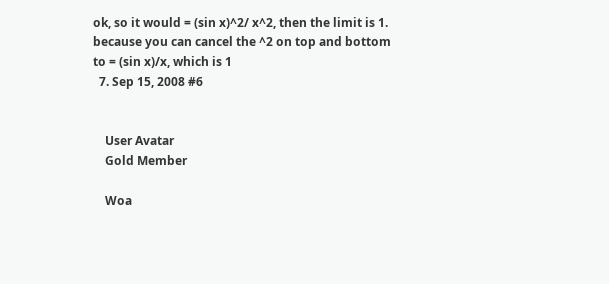ok, so it would = (sin x)^2/ x^2, then the limit is 1. because you can cancel the ^2 on top and bottom to = (sin x)/x, which is 1
  7. Sep 15, 2008 #6


    User Avatar
    Gold Member

    Woa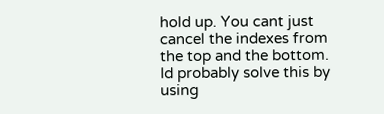hold up. You cant just cancel the indexes from the top and the bottom. Id probably solve this by using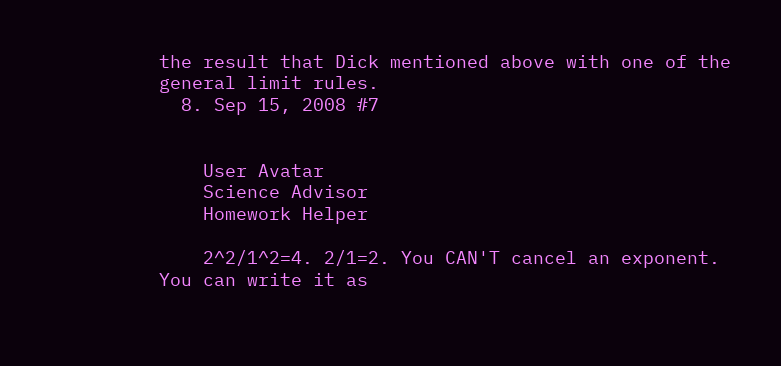the result that Dick mentioned above with one of the general limit rules.
  8. Sep 15, 2008 #7


    User Avatar
    Science Advisor
    Homework Helper

    2^2/1^2=4. 2/1=2. You CAN'T cancel an exponent. You can write it as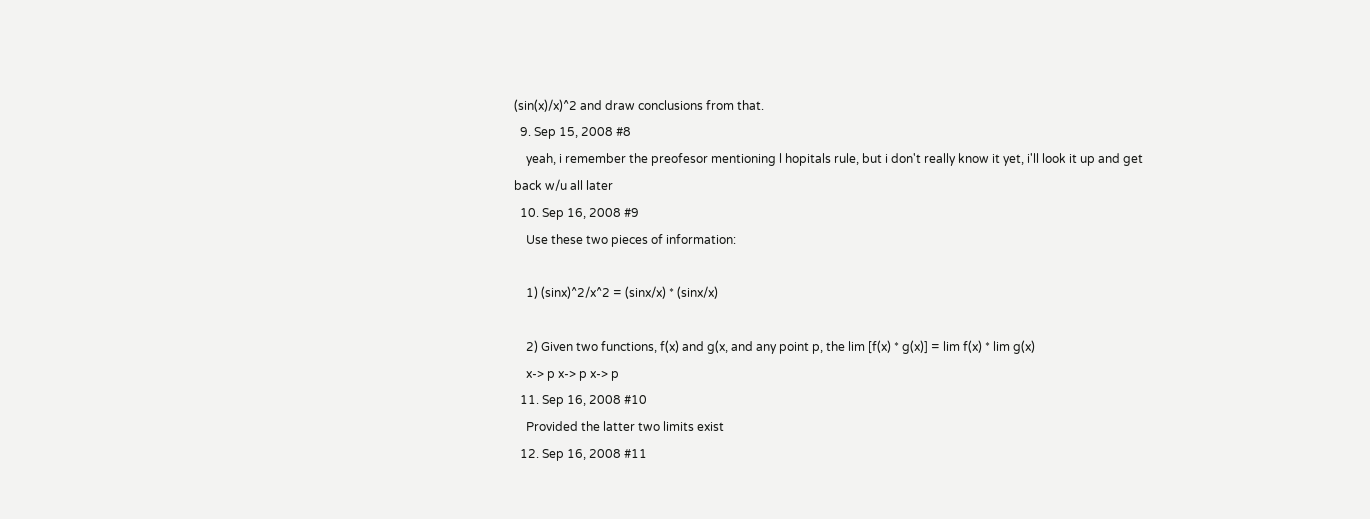(sin(x)/x)^2 and draw conclusions from that.
  9. Sep 15, 2008 #8
    yeah, i remember the preofesor mentioning l hopitals rule, but i don't really know it yet, i'll look it up and get back w/u all later
  10. Sep 16, 2008 #9
    Use these two pieces of information:

    1) (sinx)^2/x^2 = (sinx/x) * (sinx/x)

    2) Given two functions, f(x) and g(x, and any point p, the lim [f(x) * g(x)] = lim f(x) * lim g(x)
    x-> p x-> p x-> p
  11. Sep 16, 2008 #10
    Provided the latter two limits exist
  12. Sep 16, 2008 #11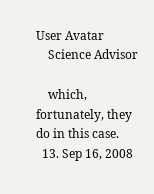User Avatar
    Science Advisor

    which, fortunately, they do in this case.
  13. Sep 16, 2008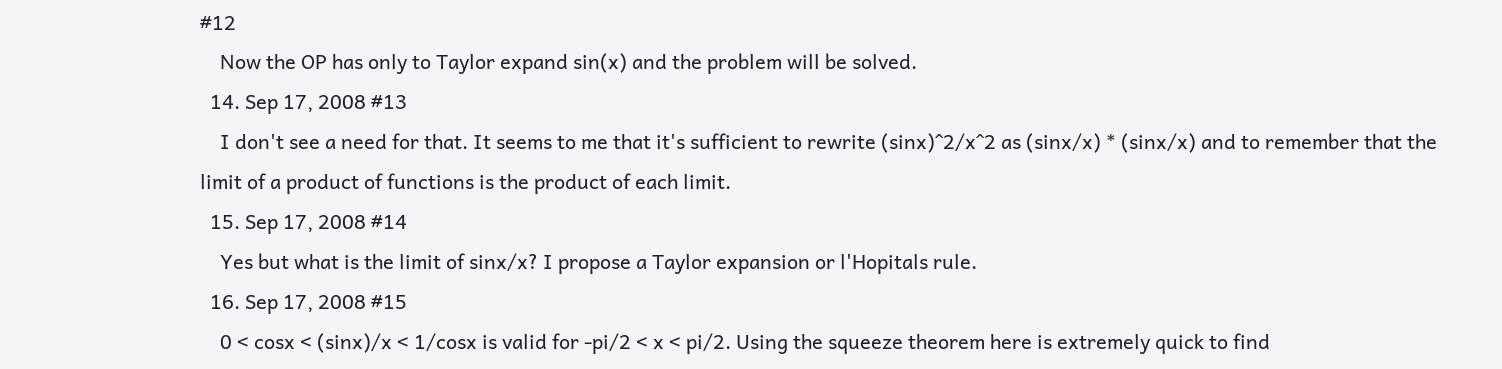#12
    Now the OP has only to Taylor expand sin(x) and the problem will be solved.
  14. Sep 17, 2008 #13
    I don't see a need for that. It seems to me that it's sufficient to rewrite (sinx)^2/x^2 as (sinx/x) * (sinx/x) and to remember that the limit of a product of functions is the product of each limit.
  15. Sep 17, 2008 #14
    Yes but what is the limit of sinx/x? I propose a Taylor expansion or l'Hopitals rule.
  16. Sep 17, 2008 #15
    0 < cosx < (sinx)/x < 1/cosx is valid for -pi/2 < x < pi/2. Using the squeeze theorem here is extremely quick to find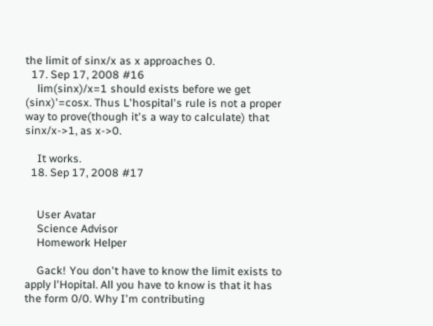the limit of sinx/x as x approaches 0.
  17. Sep 17, 2008 #16
    lim(sinx)/x=1 should exists before we get (sinx)'=cosx. Thus L'hospital's rule is not a proper way to prove(though it's a way to calculate) that sinx/x->1, as x->0.

    It works.
  18. Sep 17, 2008 #17


    User Avatar
    Science Advisor
    Homework Helper

    Gack! You don't have to know the limit exists to apply l'Hopital. All you have to know is that it has the form 0/0. Why I'm contributing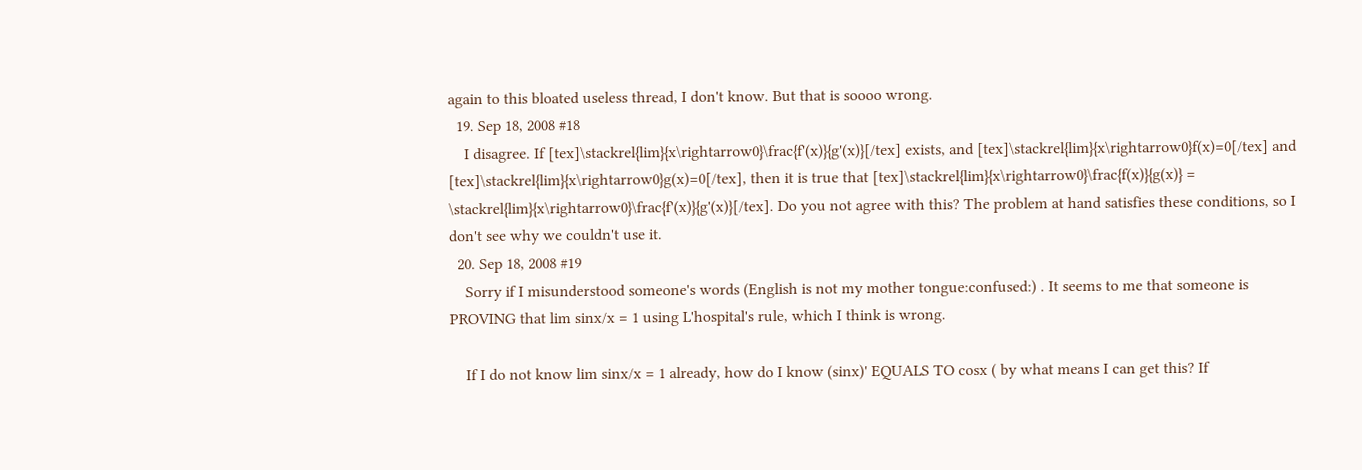again to this bloated useless thread, I don't know. But that is soooo wrong.
  19. Sep 18, 2008 #18
    I disagree. If [tex]\stackrel{lim}{x\rightarrow0}\frac{f'(x)}{g'(x)}[/tex] exists, and [tex]\stackrel{lim}{x\rightarrow0}f(x)=0[/tex] and [tex]\stackrel{lim}{x\rightarrow0}g(x)=0[/tex], then it is true that [tex]\stackrel{lim}{x\rightarrow0}\frac{f(x)}{g(x)} = \stackrel{lim}{x\rightarrow0}\frac{f'(x)}{g'(x)}[/tex]. Do you not agree with this? The problem at hand satisfies these conditions, so I don't see why we couldn't use it.
  20. Sep 18, 2008 #19
    Sorry if I misunderstood someone's words (English is not my mother tongue:confused:) . It seems to me that someone is PROVING that lim sinx/x = 1 using L'hospital's rule, which I think is wrong.

    If I do not know lim sinx/x = 1 already, how do I know (sinx)' EQUALS TO cosx ( by what means I can get this? If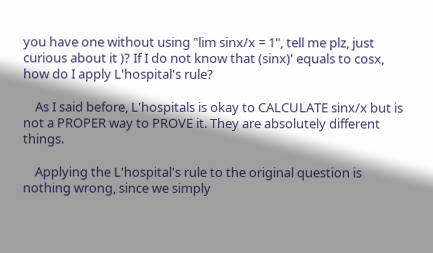you have one without using "lim sinx/x = 1", tell me plz, just curious about it )? If I do not know that (sinx)' equals to cosx, how do I apply L'hospital's rule?

    As I said before, L'hospitals is okay to CALCULATE sinx/x but is not a PROPER way to PROVE it. They are absolutely different things.

    Applying the L'hospital's rule to the original question is nothing wrong, since we simply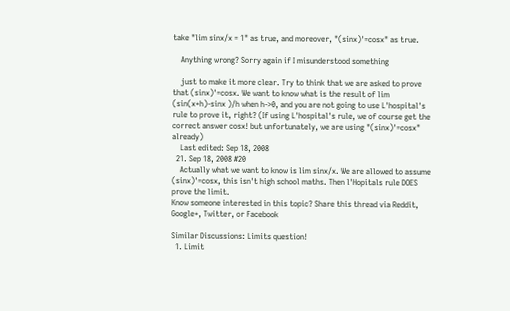take "lim sinx/x = 1" as true, and moreover, "(sinx)'=cosx" as true.

    Anything wrong? Sorry again if I misunderstood something

    just to make it more clear. Try to think that we are asked to prove that (sinx)'=cosx. We want to know what is the result of lim (sin(x+h)-sinx )/h when h->0, and you are not going to use L'hospital's rule to prove it, right? (If using L'hospital's rule, we of course get the correct answer cosx! but unfortunately, we are using "(sinx)'=cosx" already)
    Last edited: Sep 18, 2008
  21. Sep 18, 2008 #20
    Actually what we want to know is lim sinx/x. We are allowed to assume (sinx)'=cosx, this isn't high school maths. Then l'Hopitals rule DOES prove the limit.
Know someone interested in this topic? Share this thread via Reddit, Google+, Twitter, or Facebook

Similar Discussions: Limits question!
  1. Limit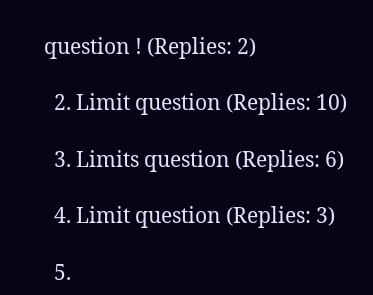question ! (Replies: 2)

  2. Limit question (Replies: 10)

  3. Limits question (Replies: 6)

  4. Limit question (Replies: 3)

  5.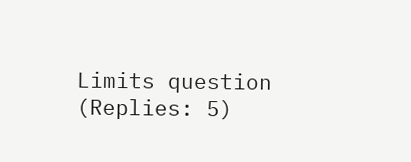Limits question (Replies: 5)